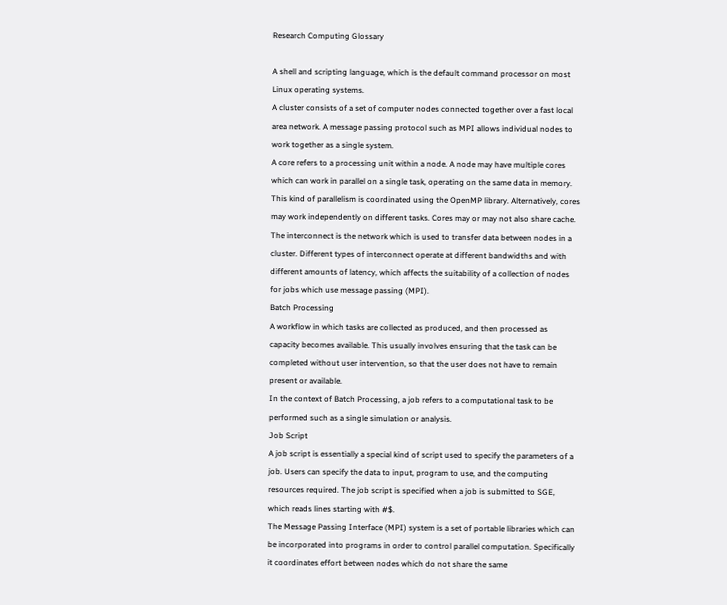Research Computing Glossary

A shell and scripting language, which is the default command processor on most Linux operating systems.
A cluster consists of a set of computer nodes connected together over a fast local area network. A message passing protocol such as MPI allows individual nodes to work together as a single system.
A core refers to a processing unit within a node. A node may have multiple cores which can work in parallel on a single task, operating on the same data in memory. This kind of parallelism is coordinated using the OpenMP library. Alternatively, cores may work independently on different tasks. Cores may or may not also share cache.
The interconnect is the network which is used to transfer data between nodes in a cluster. Different types of interconnect operate at different bandwidths and with different amounts of latency, which affects the suitability of a collection of nodes for jobs which use message passing (MPI).
Batch Processing
A workflow in which tasks are collected as produced, and then processed as capacity becomes available. This usually involves ensuring that the task can be completed without user intervention, so that the user does not have to remain present or available.
In the context of Batch Processing, a job refers to a computational task to be performed such as a single simulation or analysis.
Job Script
A job script is essentially a special kind of script used to specify the parameters of a job. Users can specify the data to input, program to use, and the computing resources required. The job script is specified when a job is submitted to SGE, which reads lines starting with #$.
The Message Passing Interface (MPI) system is a set of portable libraries which can be incorporated into programs in order to control parallel computation. Specifically it coordinates effort between nodes which do not share the same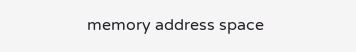memory address space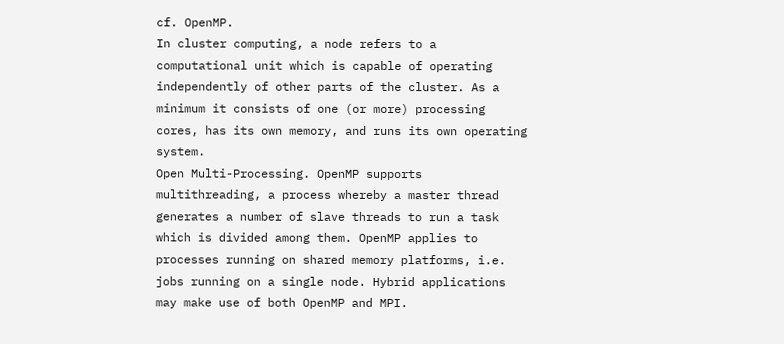cf. OpenMP.
In cluster computing, a node refers to a computational unit which is capable of operating independently of other parts of the cluster. As a minimum it consists of one (or more) processing cores, has its own memory, and runs its own operating system.
Open Multi-Processing. OpenMP supports multithreading, a process whereby a master thread generates a number of slave threads to run a task which is divided among them. OpenMP applies to processes running on shared memory platforms, i.e. jobs running on a single node. Hybrid applications may make use of both OpenMP and MPI.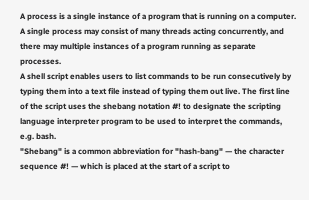A process is a single instance of a program that is running on a computer. A single process may consist of many threads acting concurrently, and there may multiple instances of a program running as separate processes.
A shell script enables users to list commands to be run consecutively by typing them into a text file instead of typing them out live. The first line of the script uses the shebang notation #! to designate the scripting language interpreter program to be used to interpret the commands, e.g. bash.
"Shebang" is a common abbreviation for "hash-bang" — the character sequence #! — which is placed at the start of a script to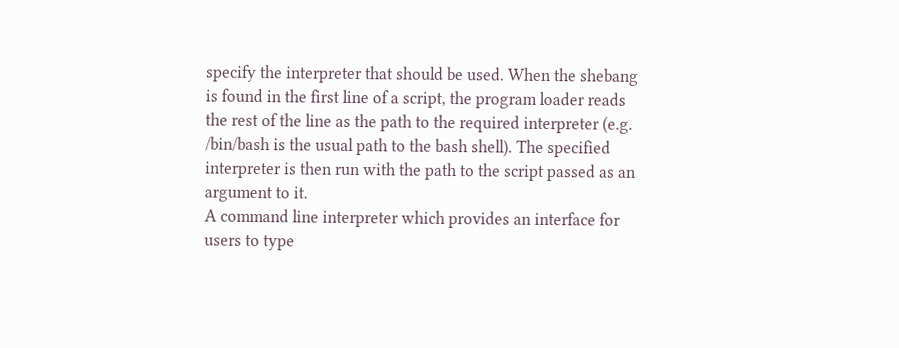specify the interpreter that should be used. When the shebang is found in the first line of a script, the program loader reads the rest of the line as the path to the required interpreter (e.g. /bin/bash is the usual path to the bash shell). The specified interpreter is then run with the path to the script passed as an argument to it.
A command line interpreter which provides an interface for users to type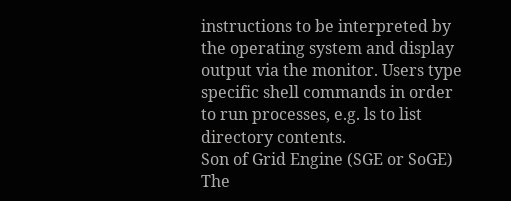instructions to be interpreted by the operating system and display output via the monitor. Users type specific shell commands in order to run processes, e.g. ls to list directory contents.
Son of Grid Engine (SGE or SoGE)
The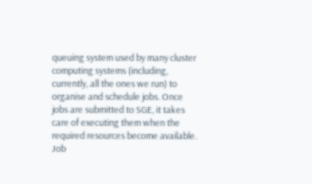queuing system used by many cluster computing systems (including, currently, all the ones we run) to organise and schedule jobs. Once jobs are submitted to SGE, it takes care of executing them when the required resources become available. Job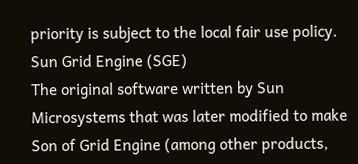priority is subject to the local fair use policy.
Sun Grid Engine (SGE)
The original software written by Sun Microsystems that was later modified to make Son of Grid Engine (among other products,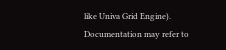like Univa Grid Engine). Documentation may refer to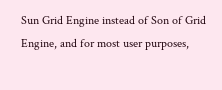Sun Grid Engine instead of Son of Grid Engine, and for most user purposes,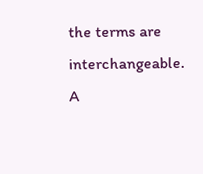the terms are interchangeable.
A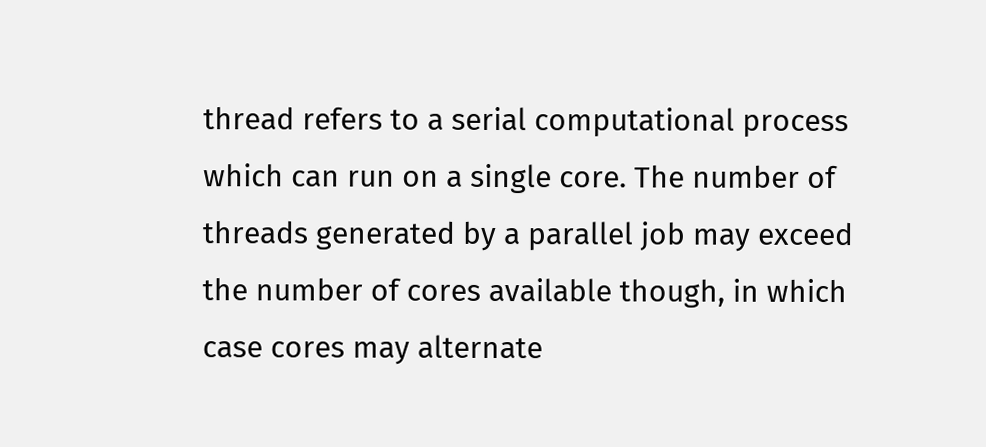thread refers to a serial computational process which can run on a single core. The number of threads generated by a parallel job may exceed the number of cores available though, in which case cores may alternate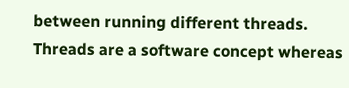between running different threads. Threads are a software concept whereas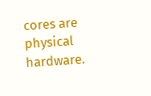cores are physical hardware.